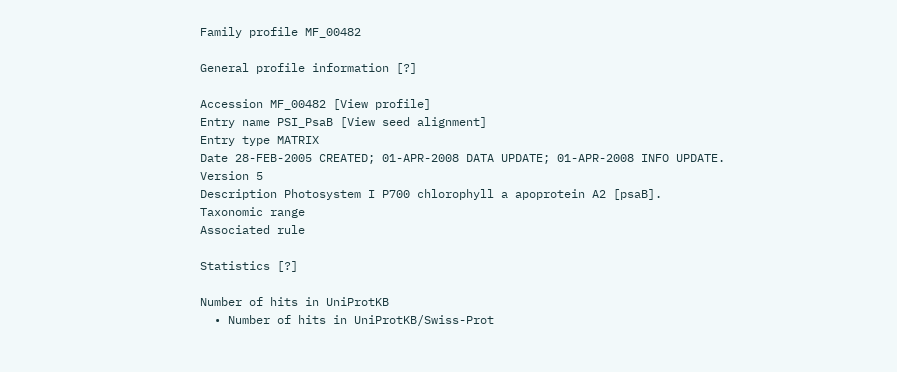Family profile MF_00482

General profile information [?]

Accession MF_00482 [View profile]
Entry name PSI_PsaB [View seed alignment]
Entry type MATRIX
Date 28-FEB-2005 CREATED; 01-APR-2008 DATA UPDATE; 01-APR-2008 INFO UPDATE.
Version 5
Description Photosystem I P700 chlorophyll a apoprotein A2 [psaB].
Taxonomic range
Associated rule

Statistics [?]

Number of hits in UniProtKB
  • Number of hits in UniProtKB/Swiss-Prot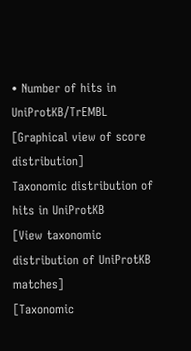• Number of hits in UniProtKB/TrEMBL
[Graphical view of score distribution]
Taxonomic distribution of hits in UniProtKB
[View taxonomic distribution of UniProtKB matches]
[Taxonomic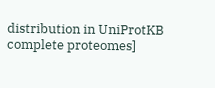distribution in UniProtKB complete proteomes]